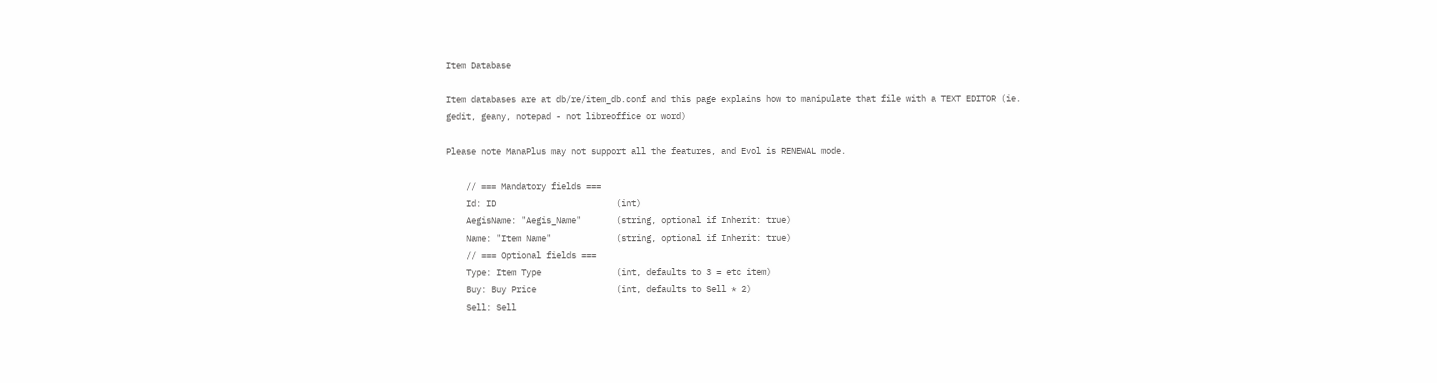Item Database

Item databases are at db/re/item_db.conf and this page explains how to manipulate that file with a TEXT EDITOR (ie. gedit, geany, notepad - not libreoffice or word)

Please note ManaPlus may not support all the features, and Evol is RENEWAL mode.

    // === Mandatory fields ===
    Id: ID                        (int)
    AegisName: "Aegis_Name"       (string, optional if Inherit: true)
    Name: "Item Name"             (string, optional if Inherit: true)
    // === Optional fields ===
    Type: Item Type               (int, defaults to 3 = etc item)
    Buy: Buy Price                (int, defaults to Sell * 2)
    Sell: Sell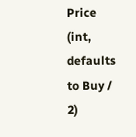Price              (int, defaults to Buy / 2)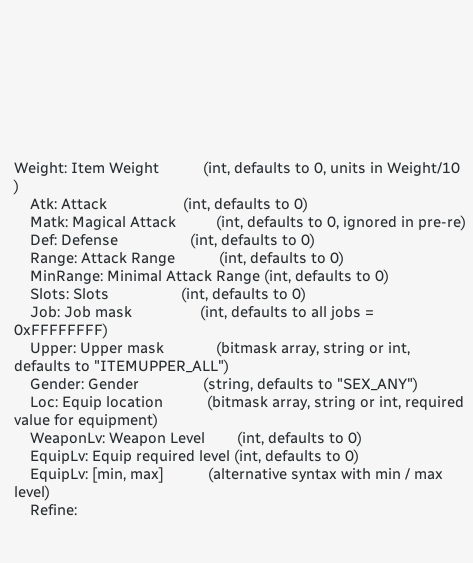Weight: Item Weight           (int, defaults to 0, units in Weight/10 )
    Atk: Attack                   (int, defaults to 0)
    Matk: Magical Attack          (int, defaults to 0, ignored in pre-re)
    Def: Defense                  (int, defaults to 0)
    Range: Attack Range           (int, defaults to 0)
    MinRange: Minimal Attack Range (int, defaults to 0)
    Slots: Slots                  (int, defaults to 0)
    Job: Job mask                 (int, defaults to all jobs = 0xFFFFFFFF)
    Upper: Upper mask             (bitmask array, string or int, defaults to "ITEMUPPER_ALL")
    Gender: Gender                (string, defaults to "SEX_ANY")
    Loc: Equip location           (bitmask array, string or int, required value for equipment)
    WeaponLv: Weapon Level        (int, defaults to 0)
    EquipLv: Equip required level (int, defaults to 0)
    EquipLv: [min, max]           (alternative syntax with min / max level)
    Refine: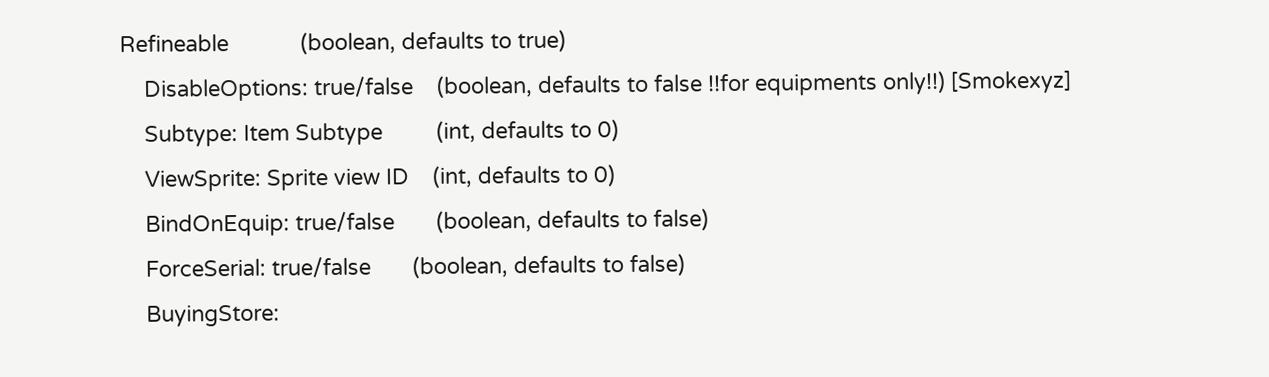Refineable            (boolean, defaults to true)
    DisableOptions: true/false    (boolean, defaults to false !!for equipments only!!) [Smokexyz]
    Subtype: Item Subtype         (int, defaults to 0)
    ViewSprite: Sprite view ID    (int, defaults to 0)
    BindOnEquip: true/false       (boolean, defaults to false)
    ForceSerial: true/false       (boolean, defaults to false)
    BuyingStore: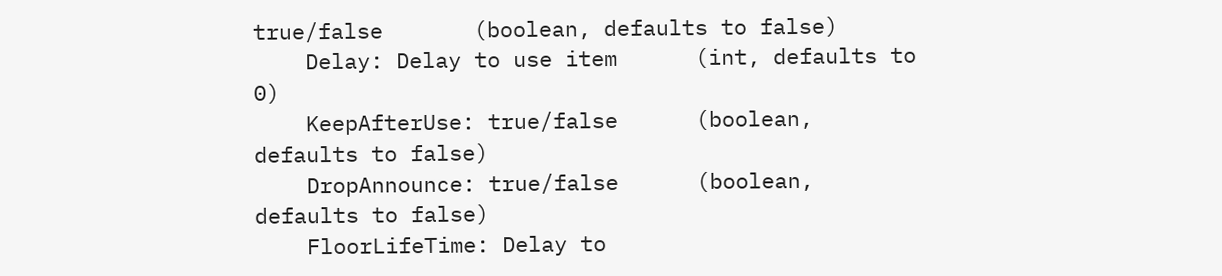true/false       (boolean, defaults to false)
    Delay: Delay to use item      (int, defaults to 0)
    KeepAfterUse: true/false      (boolean, defaults to false)
    DropAnnounce: true/false      (boolean, defaults to false)
    FloorLifeTime: Delay to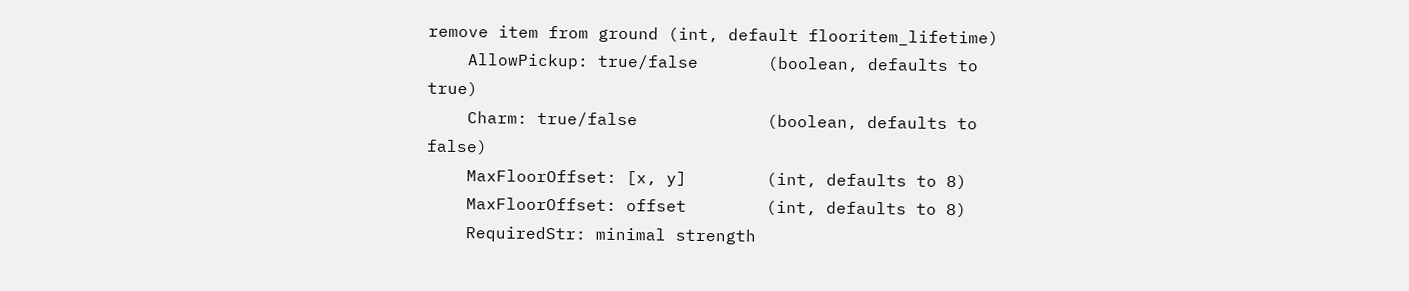remove item from ground (int, default flooritem_lifetime)
    AllowPickup: true/false       (boolean, defaults to true)
    Charm: true/false             (boolean, defaults to false)
    MaxFloorOffset: [x, y]        (int, defaults to 8)
    MaxFloorOffset: offset        (int, defaults to 8)
    RequiredStr: minimal strength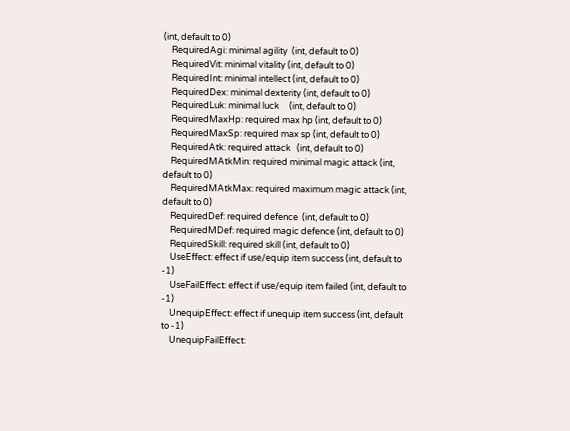(int, default to 0)
    RequiredAgi: minimal agility  (int, default to 0)
    RequiredVit: minimal vitality (int, default to 0)
    RequiredInt: minimal intellect (int, default to 0)
    RequiredDex: minimal dexterity (int, default to 0)
    RequiredLuk: minimal luck     (int, default to 0)
    RequiredMaxHp: required max hp (int, default to 0)
    RequiredMaxSp: required max sp (int, default to 0)
    RequiredAtk: required attack   (int, default to 0)
    RequiredMAtkMin: required minimal magic attack (int, default to 0)
    RequiredMAtkMax: required maximum magic attack (int, default to 0)
    RequiredDef: required defence  (int, default to 0)
    RequiredMDef: required magic defence (int, default to 0)
    RequiredSkill: required skill (int, default to 0)
    UseEffect: effect if use/equip item success (int, default to -1)
    UseFailEffect: effect if use/equip item failed (int, default to -1)
    UnequipEffect: effect if unequip item success (int, default to -1)
    UnequipFailEffect: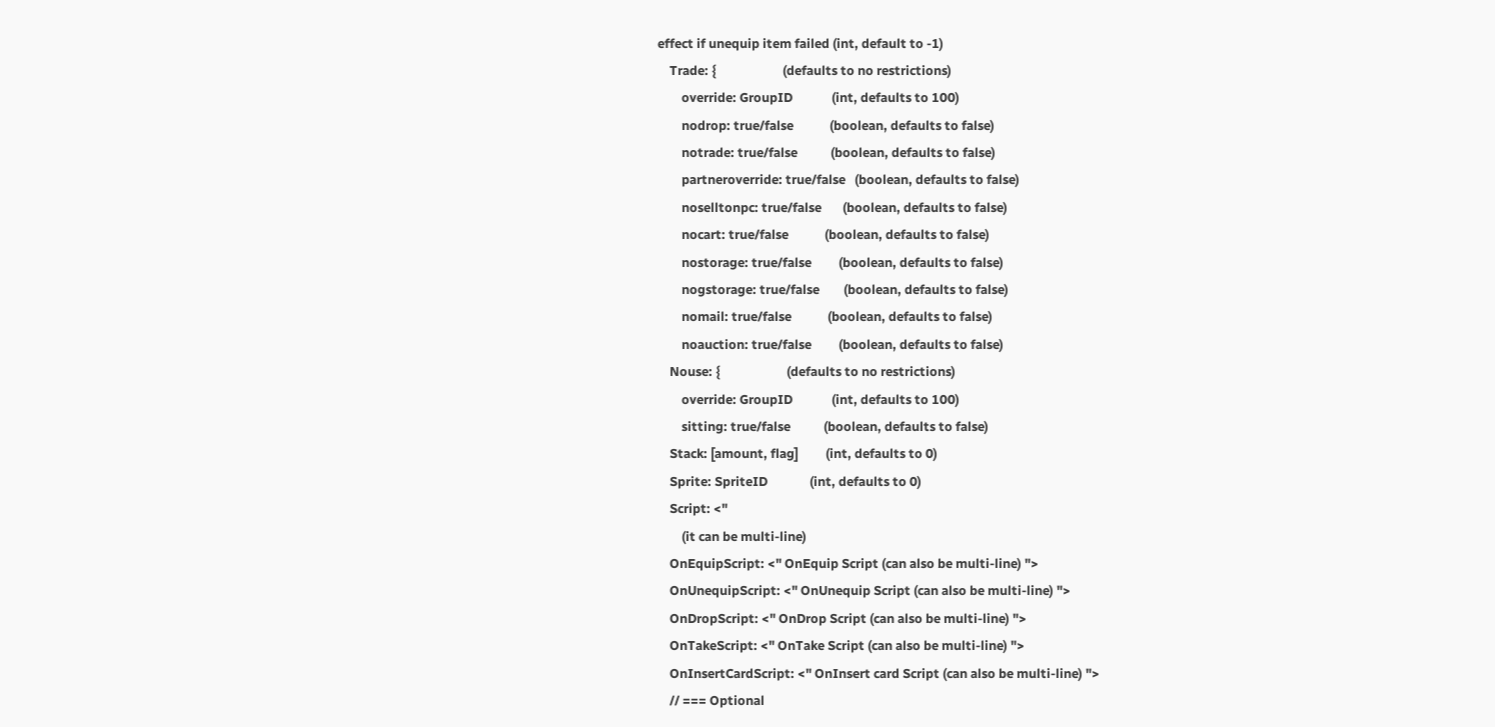effect if unequip item failed (int, default to -1)
    Trade: {                      (defaults to no restrictions)
        override: GroupID             (int, defaults to 100)
        nodrop: true/false            (boolean, defaults to false)
        notrade: true/false           (boolean, defaults to false)
        partneroverride: true/false   (boolean, defaults to false)
        noselltonpc: true/false       (boolean, defaults to false)
        nocart: true/false            (boolean, defaults to false)
        nostorage: true/false         (boolean, defaults to false)
        nogstorage: true/false        (boolean, defaults to false)
        nomail: true/false            (boolean, defaults to false)
        noauction: true/false         (boolean, defaults to false)
    Nouse: {                      (defaults to no restrictions)
        override: GroupID             (int, defaults to 100)
        sitting: true/false           (boolean, defaults to false)
    Stack: [amount, flag]         (int, defaults to 0)
    Sprite: SpriteID              (int, defaults to 0)
    Script: <"
        (it can be multi-line)
    OnEquipScript: <" OnEquip Script (can also be multi-line) ">
    OnUnequipScript: <" OnUnequip Script (can also be multi-line) ">
    OnDropScript: <" OnDrop Script (can also be multi-line) ">
    OnTakeScript: <" OnTake Script (can also be multi-line) ">
    OnInsertCardScript: <" OnInsert card Script (can also be multi-line) ">
    // === Optional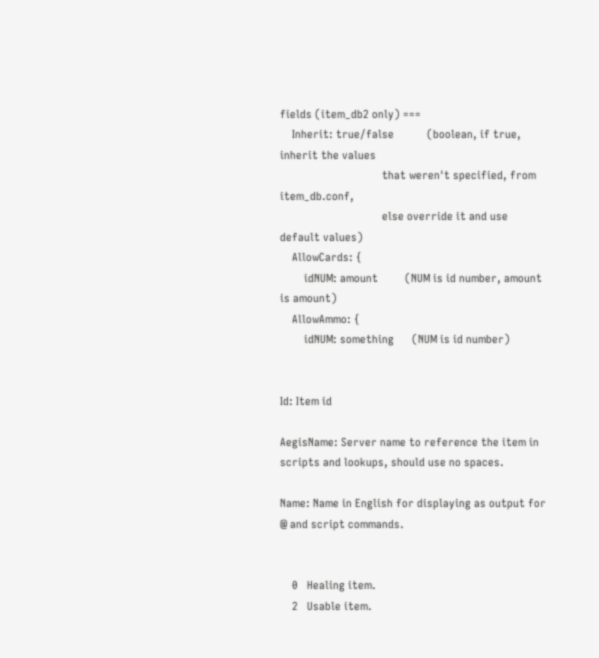fields (item_db2 only) ===
    Inherit: true/false           (boolean, if true, inherit the values
                                  that weren't specified, from item_db.conf,
                                  else override it and use default values)
    AllowCards: {
        idNUM: amount         (NUM is id number, amount is amount)
    AllowAmmo: {
        idNUM: something      (NUM is id number)


Id: Item id

AegisName: Server name to reference the item in scripts and lookups, should use no spaces.

Name: Name in English for displaying as output for @ and script commands.


    0   Healing item.
    2   Usable item.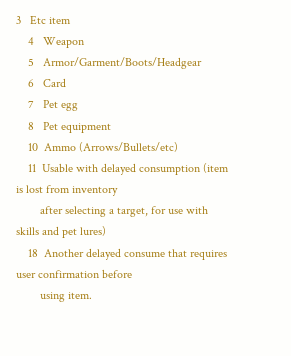3   Etc item
    4   Weapon
    5   Armor/Garment/Boots/Headgear
    6   Card
    7   Pet egg
    8   Pet equipment
    10  Ammo (Arrows/Bullets/etc)
    11  Usable with delayed consumption (item is lost from inventory
        after selecting a target, for use with skills and pet lures)
    18  Another delayed consume that requires user confirmation before
        using item.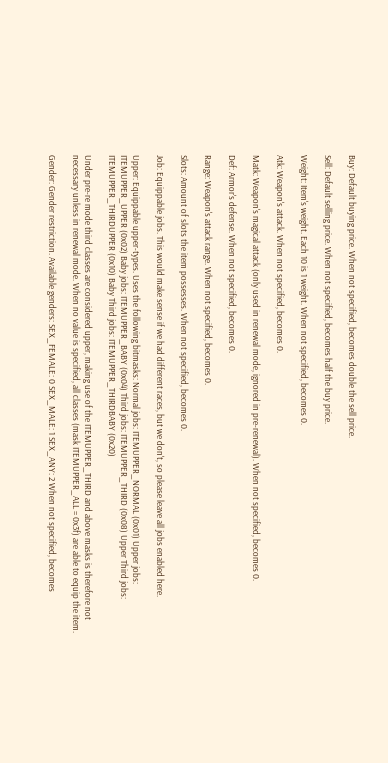Buy: Default buying price. When not specified, becomes double the sell price.

Sell: Default selling price. When not specified, becomes half the buy price.

Weight: Item's weight. Each 10 is 1 weight. When not specified, becomes 0.

Atk: Weapon's attack. When not specified, becomes 0.

Matk: Weapon's magical attack (only used in renewal mode, ignored in pre-renewal). When not specified, becomes 0.

Def: Armor's defense. When not specified, becomes 0.

Range: Weapon's attack range. When not specified, becomes 0.

Slots: Amount of slots the item possesses. When not specified, becomes 0.

Job: Equippable jobs. This would make sense if we had different races, but we don't, so please leave all jobs enabled here.

Upper: Equippable upper-types. Uses the following bitmasks: Normal jobs: ITEMUPPER_NORMAL (0x01) Upper jobs: ITEMUPPER_UPPER (0x02) Baby jobs: ITEMUPPER_BABY (0x04) Third jobs: ITEMUPPER_THIRD (0x08) Upper Third jobs: ITEMUPPER_THIRDUPPER (0x10) Baby Third jobs: ITEMUPPER_THIRDBABY (0x20)

Under pre-re mode third classes are considered upper, making use of the ITEMUPPER_THIRD and above masks is therefore not necessary unless in renewal mode. When no value is specified, all classes (mask ITEMUPPER_ALL = 0x3f) are able to equip the item.

Gender: Gender restriction. Available genders: SEX_FEMALE: 0 SEX_MALE: 1 SEX_ANY: 2 When not specified, becomes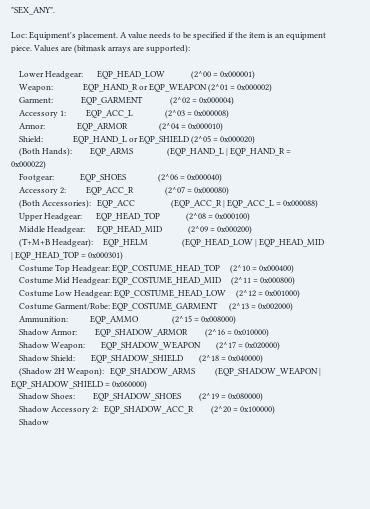"SEX_ANY".

Loc: Equipment's placement. A value needs to be specified if the item is an equipment piece. Values are (bitmask arrays are supported):

    Lower Headgear:       EQP_HEAD_LOW             (2^00 = 0x000001)
    Weapon:               EQP_HAND_R or EQP_WEAPON (2^01 = 0x000002)
    Garment:              EQP_GARMENT              (2^02 = 0x000004)
    Accessory 1:          EQP_ACC_L                (2^03 = 0x000008)
    Armor:                EQP_ARMOR                (2^04 = 0x000010)
    Shield:               EQP_HAND_L or EQP_SHIELD (2^05 = 0x000020)
    (Both Hands):         EQP_ARMS                 (EQP_HAND_L | EQP_HAND_R = 0x000022)
    Footgear:             EQP_SHOES                (2^06 = 0x000040)
    Accessory 2:          EQP_ACC_R                (2^07 = 0x000080)
    (Both Accessories):   EQP_ACC                  (EQP_ACC_R | EQP_ACC_L = 0x000088)
    Upper Headgear:       EQP_HEAD_TOP             (2^08 = 0x000100)
    Middle Headgear:      EQP_HEAD_MID             (2^09 = 0x000200)
    (T+M+B Headgear):     EQP_HELM                 (EQP_HEAD_LOW | EQP_HEAD_MID | EQP_HEAD_TOP = 0x000301)
    Costume Top Headgear: EQP_COSTUME_HEAD_TOP     (2^10 = 0x000400)
    Costume Mid Headgear: EQP_COSTUME_HEAD_MID     (2^11 = 0x000800)
    Costume Low Headgear: EQP_COSTUME_HEAD_LOW     (2^12 = 0x001000)
    Costume Garment/Robe: EQP_COSTUME_GARMENT      (2^13 = 0x002000)
    Ammunition:           EQP_AMMO                 (2^15 = 0x008000)
    Shadow Armor:         EQP_SHADOW_ARMOR         (2^16 = 0x010000)
    Shadow Weapon:        EQP_SHADOW_WEAPON        (2^17 = 0x020000)
    Shadow Shield:        EQP_SHADOW_SHIELD        (2^18 = 0x040000)
    (Shadow 2H Weapon):   EQP_SHADOW_ARMS          (EQP_SHADOW_WEAPON | EQP_SHADOW_SHIELD = 0x060000)
    Shadow Shoes:         EQP_SHADOW_SHOES         (2^19 = 0x080000)
    Shadow Accessory 2:   EQP_SHADOW_ACC_R         (2^20 = 0x100000)
    Shadow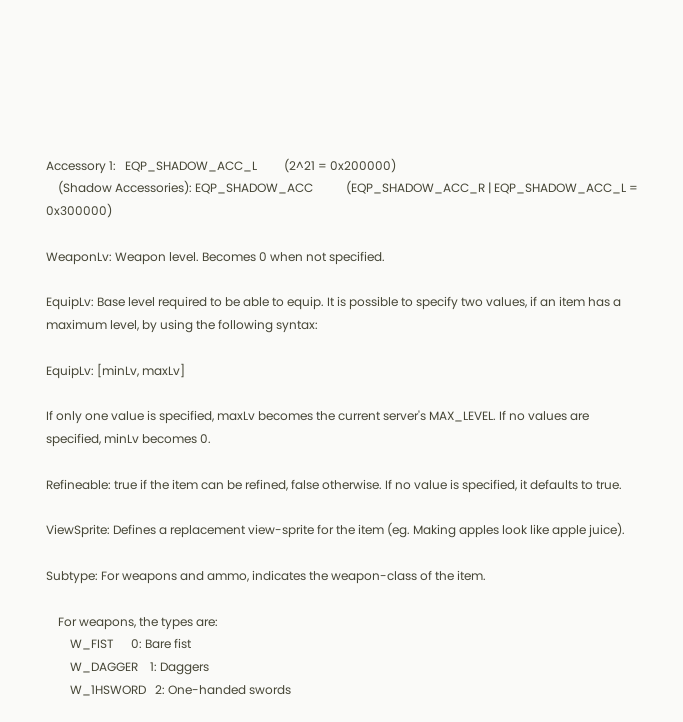Accessory 1:   EQP_SHADOW_ACC_L         (2^21 = 0x200000)
    (Shadow Accessories): EQP_SHADOW_ACC           (EQP_SHADOW_ACC_R | EQP_SHADOW_ACC_L = 0x300000)

WeaponLv: Weapon level. Becomes 0 when not specified.

EquipLv: Base level required to be able to equip. It is possible to specify two values, if an item has a maximum level, by using the following syntax:

EquipLv: [minLv, maxLv]

If only one value is specified, maxLv becomes the current server's MAX_LEVEL. If no values are specified, minLv becomes 0.

Refineable: true if the item can be refined, false otherwise. If no value is specified, it defaults to true.

ViewSprite: Defines a replacement view-sprite for the item (eg. Making apples look like apple juice).

Subtype: For weapons and ammo, indicates the weapon-class of the item.

    For weapons, the types are:
        W_FIST      0: Bare fist
        W_DAGGER    1: Daggers
        W_1HSWORD   2: One-handed swords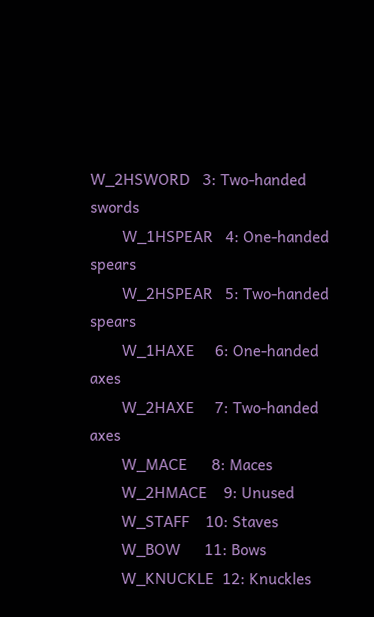W_2HSWORD   3: Two-handed swords
        W_1HSPEAR   4: One-handed spears
        W_2HSPEAR   5: Two-handed spears
        W_1HAXE     6: One-handed axes
        W_2HAXE     7: Two-handed axes
        W_MACE      8: Maces
        W_2HMACE    9: Unused
        W_STAFF    10: Staves
        W_BOW      11: Bows
        W_KNUCKLE  12: Knuckles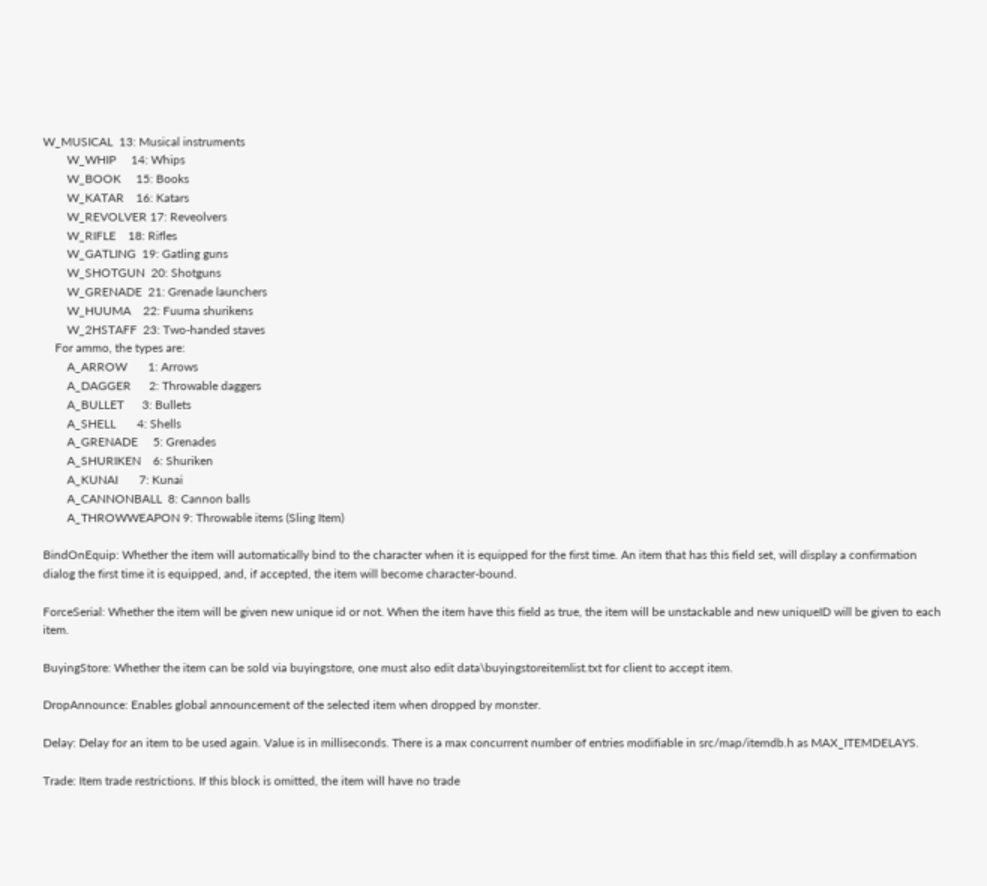W_MUSICAL  13: Musical instruments
        W_WHIP     14: Whips
        W_BOOK     15: Books
        W_KATAR    16: Katars
        W_REVOLVER 17: Reveolvers
        W_RIFLE    18: Rifles
        W_GATLING  19: Gatling guns
        W_SHOTGUN  20: Shotguns
        W_GRENADE  21: Grenade launchers
        W_HUUMA    22: Fuuma shurikens
        W_2HSTAFF  23: Two-handed staves
    For ammo, the types are:
        A_ARROW       1: Arrows
        A_DAGGER      2: Throwable daggers
        A_BULLET      3: Bullets
        A_SHELL       4: Shells
        A_GRENADE     5: Grenades
        A_SHURIKEN    6: Shuriken
        A_KUNAI       7: Kunai
        A_CANNONBALL  8: Cannon balls
        A_THROWWEAPON 9: Throwable items (Sling Item)

BindOnEquip: Whether the item will automatically bind to the character when it is equipped for the first time. An item that has this field set, will display a confirmation dialog the first time it is equipped, and, if accepted, the item will become character-bound.

ForceSerial: Whether the item will be given new unique id or not. When the item have this field as true, the item will be unstackable and new uniqueID will be given to each item.

BuyingStore: Whether the item can be sold via buyingstore, one must also edit data\buyingstoreitemlist.txt for client to accept item.

DropAnnounce: Enables global announcement of the selected item when dropped by monster.

Delay: Delay for an item to be used again. Value is in milliseconds. There is a max concurrent number of entries modifiable in src/map/itemdb.h as MAX_ITEMDELAYS.

Trade: Item trade restrictions. If this block is omitted, the item will have no trade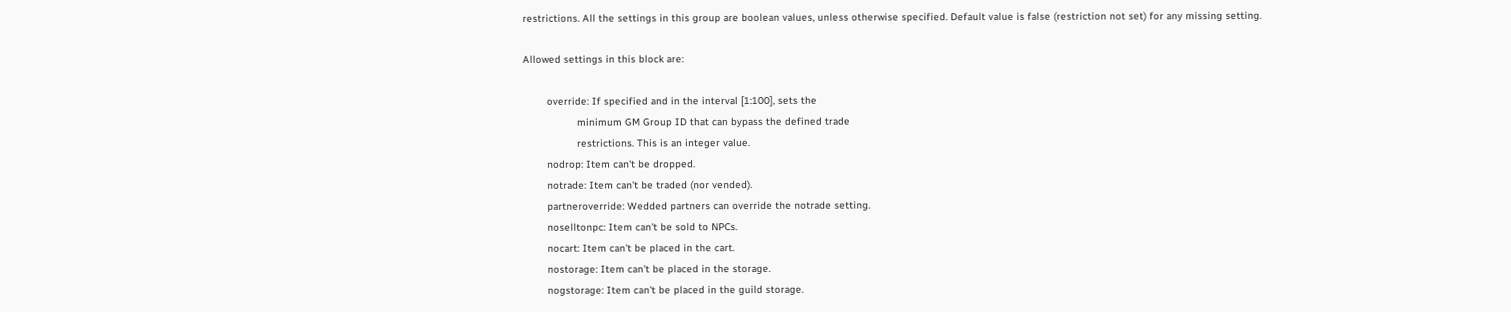restrictions. All the settings in this group are boolean values, unless otherwise specified. Default value is false (restriction not set) for any missing setting.

Allowed settings in this block are:

        override: If specified and in the interval [1:100], sets the
                  minimum GM Group ID that can bypass the defined trade
                  restrictions. This is an integer value.
        nodrop: Item can't be dropped.
        notrade: Item can't be traded (nor vended).
        partneroverride: Wedded partners can override the notrade setting.
        noselltonpc: Item can't be sold to NPCs.
        nocart: Item can't be placed in the cart.
        nostorage: Item can't be placed in the storage.
        nogstorage: Item can't be placed in the guild storage.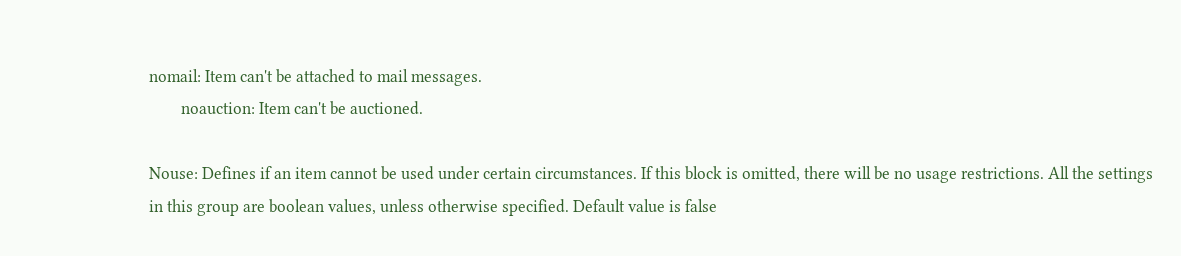nomail: Item can't be attached to mail messages.
        noauction: Item can't be auctioned.

Nouse: Defines if an item cannot be used under certain circumstances. If this block is omitted, there will be no usage restrictions. All the settings in this group are boolean values, unless otherwise specified. Default value is false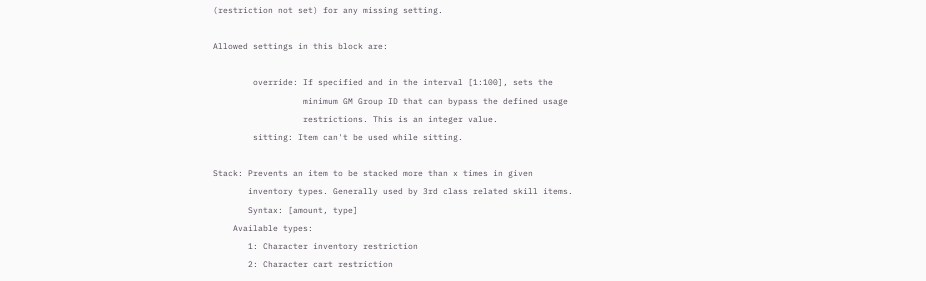(restriction not set) for any missing setting.

Allowed settings in this block are:

        override: If specified and in the interval [1:100], sets the
                  minimum GM Group ID that can bypass the defined usage
                  restrictions. This is an integer value.
        sitting: Item can't be used while sitting.

Stack: Prevents an item to be stacked more than x times in given
       inventory types. Generally used by 3rd class related skill items.
       Syntax: [amount, type]
    Available types:
       1: Character inventory restriction
       2: Character cart restriction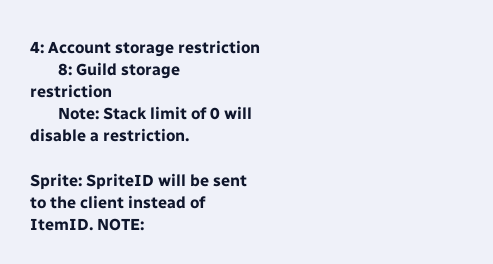4: Account storage restriction
       8: Guild storage restriction
       Note: Stack limit of 0 will disable a restriction.

Sprite: SpriteID will be sent to the client instead of ItemID. NOTE: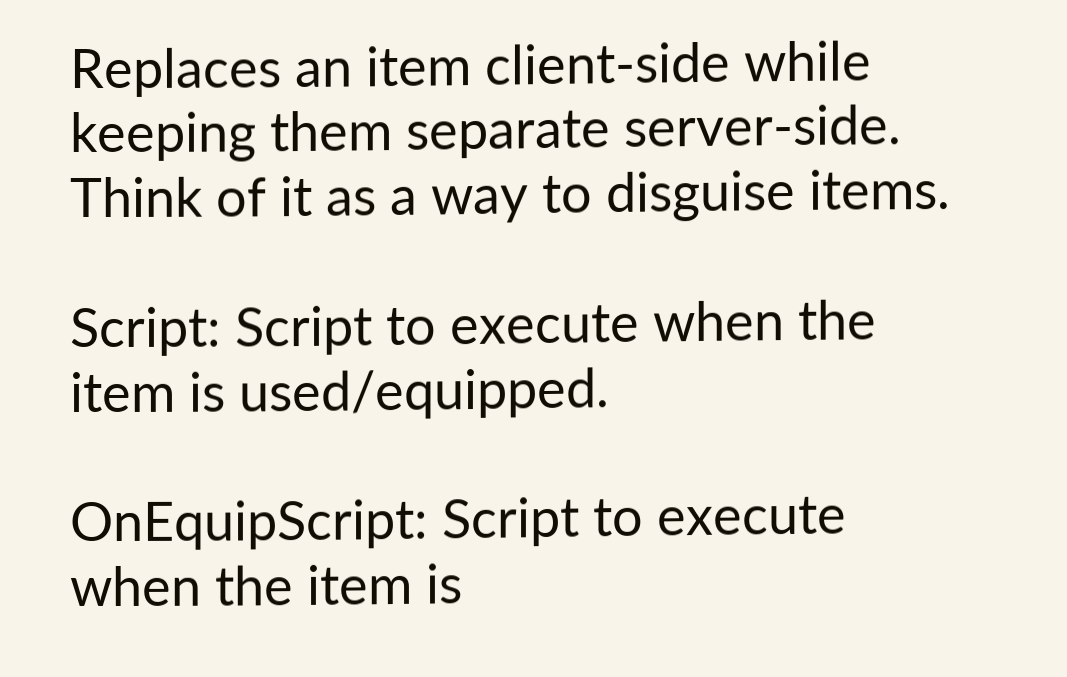Replaces an item client-side while keeping them separate server-side. Think of it as a way to disguise items.

Script: Script to execute when the item is used/equipped.

OnEquipScript: Script to execute when the item is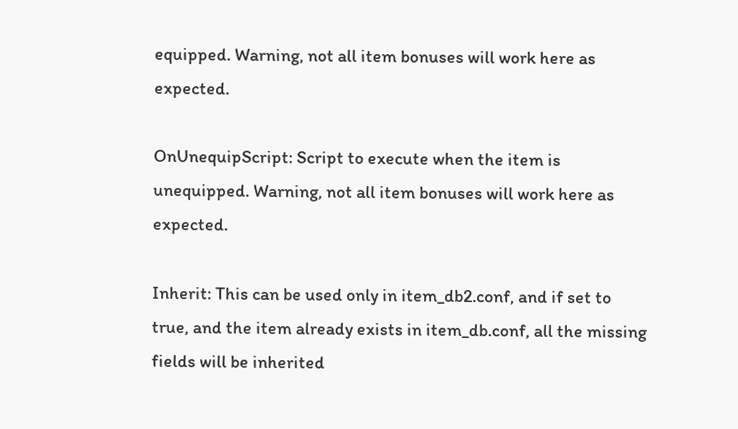equipped. Warning, not all item bonuses will work here as expected.

OnUnequipScript: Script to execute when the item is unequipped. Warning, not all item bonuses will work here as expected.

Inherit: This can be used only in item_db2.conf, and if set to true, and the item already exists in item_db.conf, all the missing fields will be inherited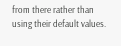from there rather than using their default values.